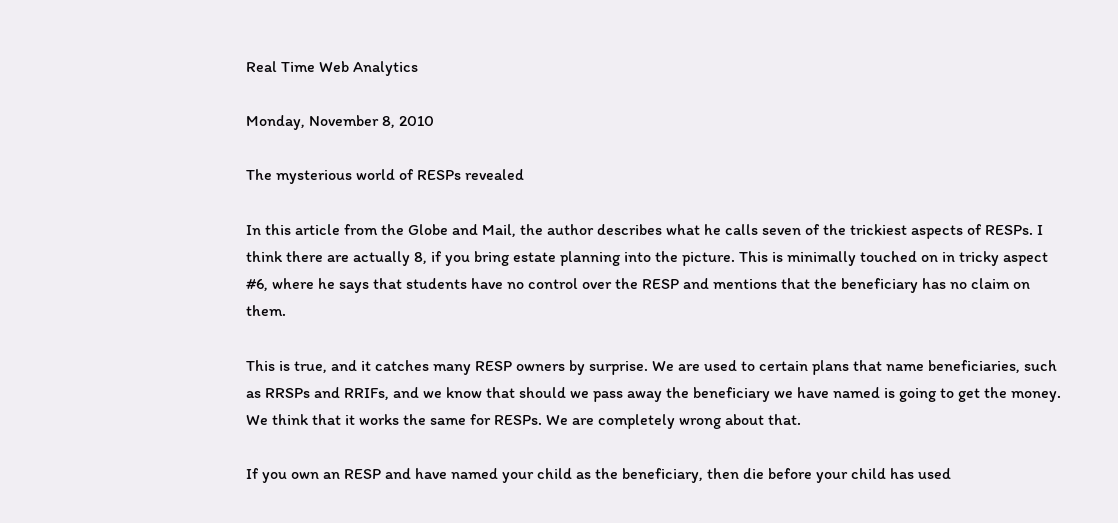Real Time Web Analytics

Monday, November 8, 2010

The mysterious world of RESPs revealed

In this article from the Globe and Mail, the author describes what he calls seven of the trickiest aspects of RESPs. I think there are actually 8, if you bring estate planning into the picture. This is minimally touched on in tricky aspect #6, where he says that students have no control over the RESP and mentions that the beneficiary has no claim on them.

This is true, and it catches many RESP owners by surprise. We are used to certain plans that name beneficiaries, such as RRSPs and RRIFs, and we know that should we pass away the beneficiary we have named is going to get the money. We think that it works the same for RESPs. We are completely wrong about that.

If you own an RESP and have named your child as the beneficiary, then die before your child has used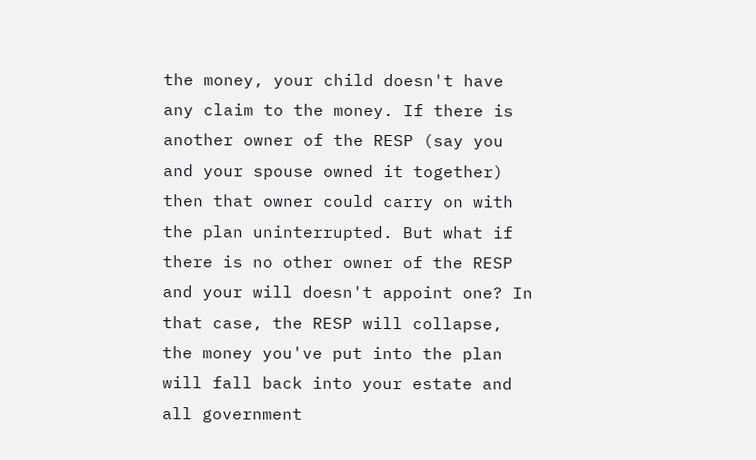the money, your child doesn't have any claim to the money. If there is another owner of the RESP (say you and your spouse owned it together) then that owner could carry on with the plan uninterrupted. But what if there is no other owner of the RESP and your will doesn't appoint one? In that case, the RESP will collapse, the money you've put into the plan will fall back into your estate and all government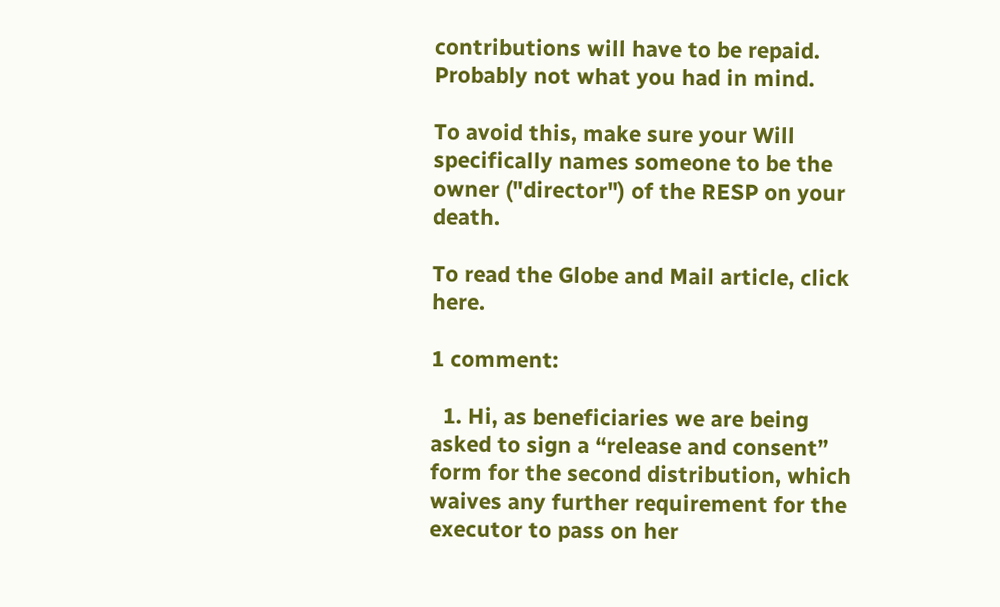contributions will have to be repaid. Probably not what you had in mind.

To avoid this, make sure your Will specifically names someone to be the owner ("director") of the RESP on your death.

To read the Globe and Mail article, click here.

1 comment:

  1. Hi, as beneficiaries we are being asked to sign a “release and consent” form for the second distribution, which waives any further requirement for the executor to pass on her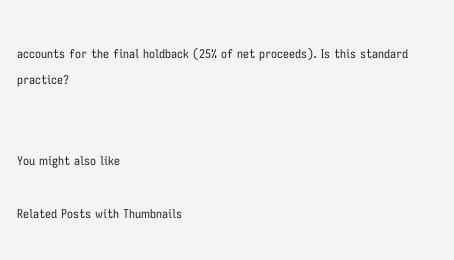accounts for the final holdback (25% of net proceeds). Is this standard practice?


You might also like

Related Posts with Thumbnails